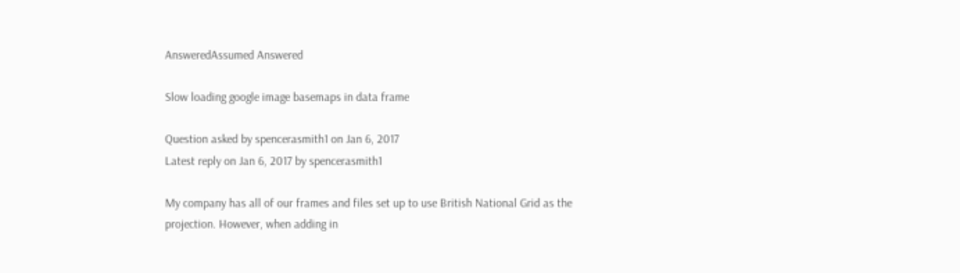AnsweredAssumed Answered

Slow loading google image basemaps in data frame

Question asked by spencerasmith1 on Jan 6, 2017
Latest reply on Jan 6, 2017 by spencerasmith1

My company has all of our frames and files set up to use British National Grid as the projection. However, when adding in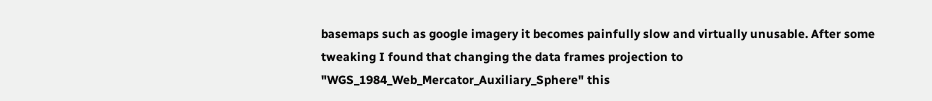basemaps such as google imagery it becomes painfully slow and virtually unusable. After some tweaking I found that changing the data frames projection to "WGS_1984_Web_Mercator_Auxiliary_Sphere" this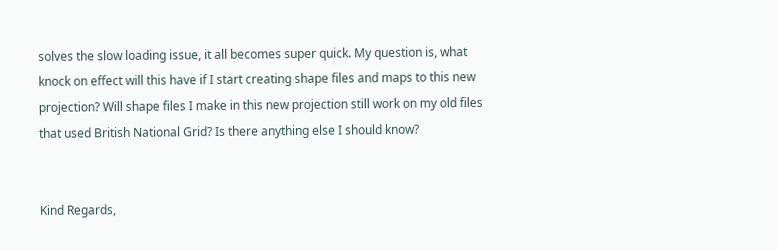solves the slow loading issue, it all becomes super quick. My question is, what knock on effect will this have if I start creating shape files and maps to this new projection? Will shape files I make in this new projection still work on my old files that used British National Grid? Is there anything else I should know?


Kind Regards,